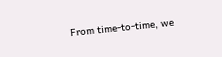From time-to-time, we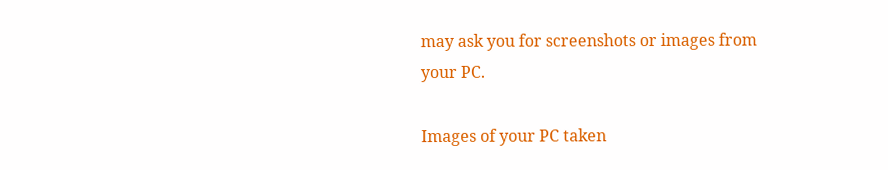may ask you for screenshots or images from your PC.

Images of your PC taken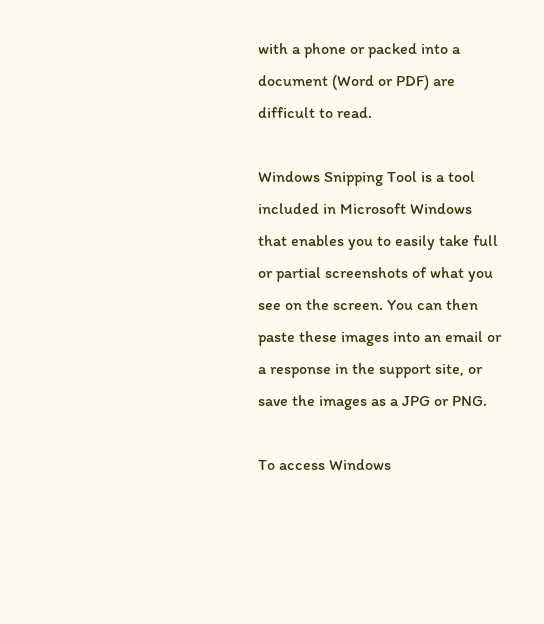with a phone or packed into a document (Word or PDF) are difficult to read.

Windows Snipping Tool is a tool included in Microsoft Windows that enables you to easily take full or partial screenshots of what you see on the screen. You can then paste these images into an email or a response in the support site, or save the images as a JPG or PNG.

To access Windows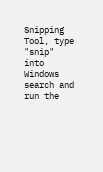Snipping Tool, type "snip" into Windows search and run the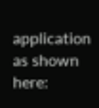application as shown here: